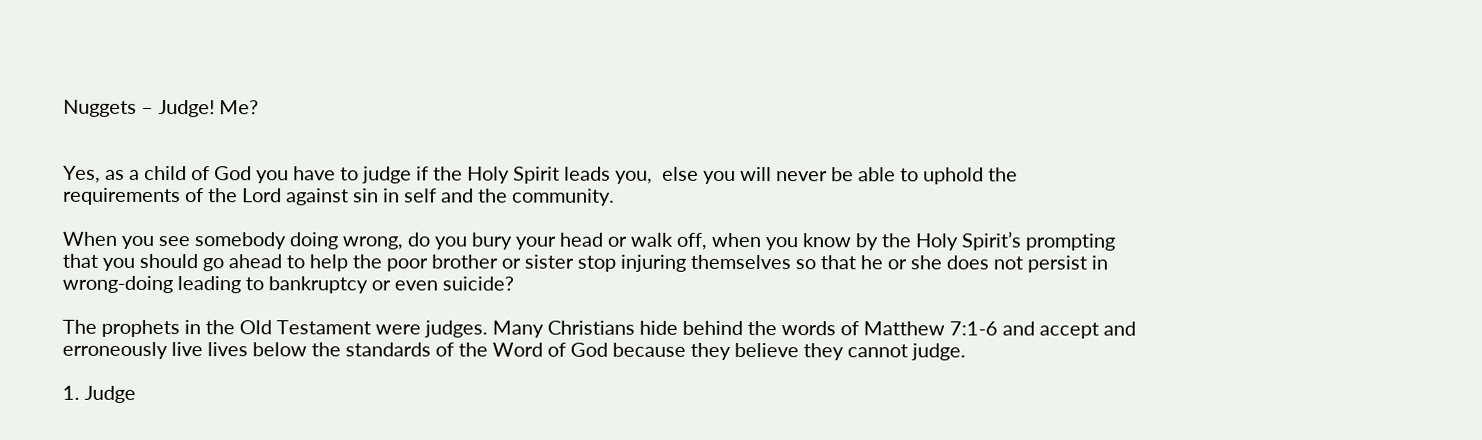Nuggets – Judge! Me?


Yes, as a child of God you have to judge if the Holy Spirit leads you,  else you will never be able to uphold the requirements of the Lord against sin in self and the community.

When you see somebody doing wrong, do you bury your head or walk off, when you know by the Holy Spirit’s prompting that you should go ahead to help the poor brother or sister stop injuring themselves so that he or she does not persist in wrong-doing leading to bankruptcy or even suicide?

The prophets in the Old Testament were judges. Many Christians hide behind the words of Matthew 7:1-6 and accept and erroneously live lives below the standards of the Word of God because they believe they cannot judge.

1. Judge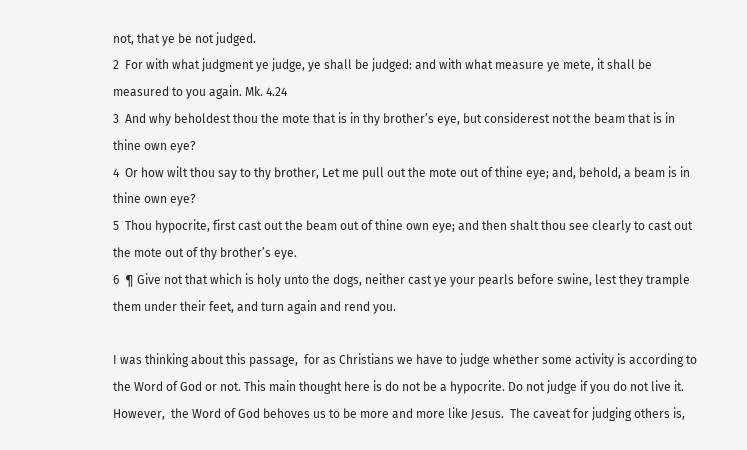not, that ye be not judged.
2  For with what judgment ye judge, ye shall be judged: and with what measure ye mete, it shall be measured to you again. Mk. 4.24
3  And why beholdest thou the mote that is in thy brother’s eye, but considerest not the beam that is in thine own eye?
4  Or how wilt thou say to thy brother, Let me pull out the mote out of thine eye; and, behold, a beam is in thine own eye?
5  Thou hypocrite, first cast out the beam out of thine own eye; and then shalt thou see clearly to cast out the mote out of thy brother’s eye.
6  ¶ Give not that which is holy unto the dogs, neither cast ye your pearls before swine, lest they trample them under their feet, and turn again and rend you.

I was thinking about this passage,  for as Christians we have to judge whether some activity is according to the Word of God or not. This main thought here is do not be a hypocrite. Do not judge if you do not live it. However,  the Word of God behoves us to be more and more like Jesus.  The caveat for judging others is,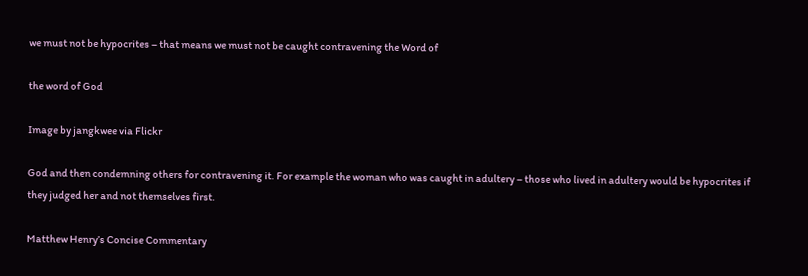we must not be hypocrites – that means we must not be caught contravening the Word of

the word of God

Image by jangkwee via Flickr

God and then condemning others for contravening it. For example the woman who was caught in adultery – those who lived in adultery would be hypocrites if they judged her and not themselves first.

Matthew Henry’s Concise Commentary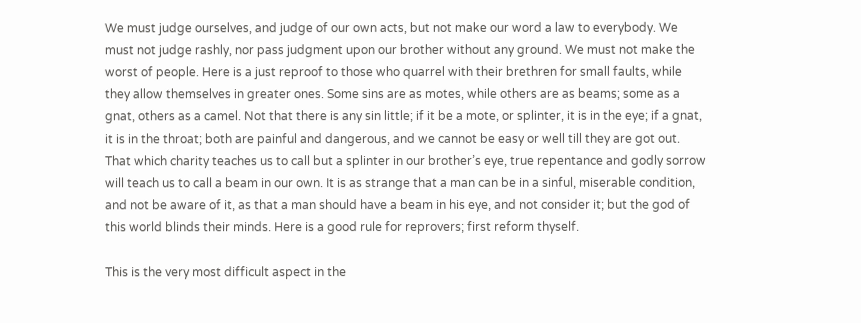We must judge ourselves, and judge of our own acts, but not make our word a law to everybody. We must not judge rashly, nor pass judgment upon our brother without any ground. We must not make the worst of people. Here is a just reproof to those who quarrel with their brethren for small faults, while they allow themselves in greater ones. Some sins are as motes, while others are as beams; some as a gnat, others as a camel. Not that there is any sin little; if it be a mote, or splinter, it is in the eye; if a gnat, it is in the throat; both are painful and dangerous, and we cannot be easy or well till they are got out. That which charity teaches us to call but a splinter in our brother’s eye, true repentance and godly sorrow will teach us to call a beam in our own. It is as strange that a man can be in a sinful, miserable condition, and not be aware of it, as that a man should have a beam in his eye, and not consider it; but the god of this world blinds their minds. Here is a good rule for reprovers; first reform thyself.

This is the very most difficult aspect in the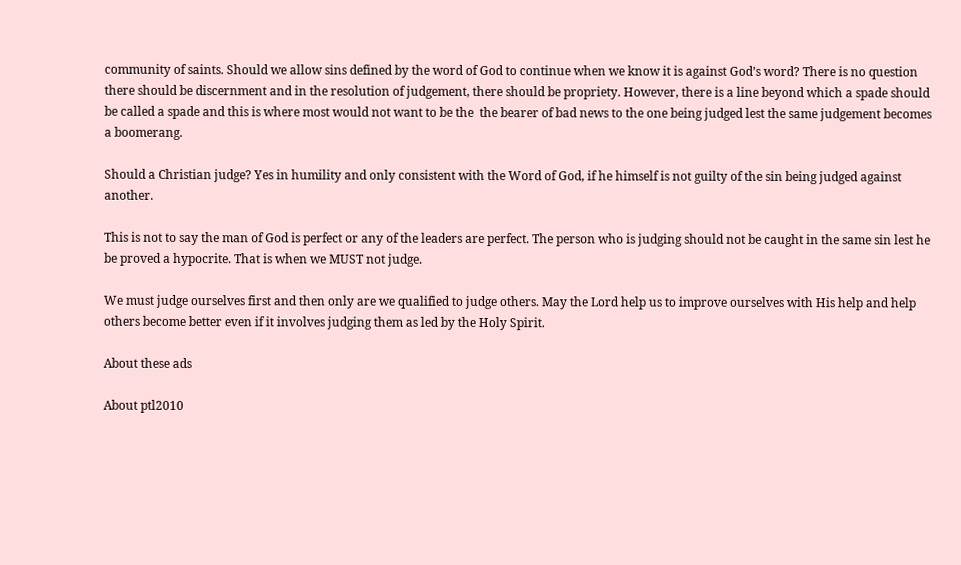community of saints. Should we allow sins defined by the word of God to continue when we know it is against God’s word? There is no question there should be discernment and in the resolution of judgement, there should be propriety. However, there is a line beyond which a spade should be called a spade and this is where most would not want to be the  the bearer of bad news to the one being judged lest the same judgement becomes a boomerang.

Should a Christian judge? Yes in humility and only consistent with the Word of God, if he himself is not guilty of the sin being judged against another.

This is not to say the man of God is perfect or any of the leaders are perfect. The person who is judging should not be caught in the same sin lest he be proved a hypocrite. That is when we MUST not judge.

We must judge ourselves first and then only are we qualified to judge others. May the Lord help us to improve ourselves with His help and help others become better even if it involves judging them as led by the Holy Spirit.

About these ads

About ptl2010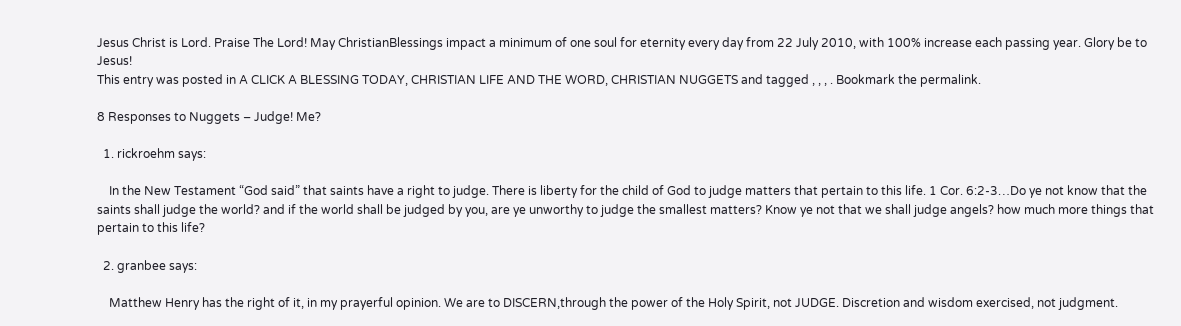Jesus Christ is Lord. Praise The Lord! May ChristianBlessings impact a minimum of one soul for eternity every day from 22 July 2010, with 100% increase each passing year. Glory be to Jesus!
This entry was posted in A CLICK A BLESSING TODAY, CHRISTIAN LIFE AND THE WORD, CHRISTIAN NUGGETS and tagged , , , . Bookmark the permalink.

8 Responses to Nuggets – Judge! Me?

  1. rickroehm says:

    In the New Testament “God said” that saints have a right to judge. There is liberty for the child of God to judge matters that pertain to this life. 1 Cor. 6:2-3…Do ye not know that the saints shall judge the world? and if the world shall be judged by you, are ye unworthy to judge the smallest matters? Know ye not that we shall judge angels? how much more things that pertain to this life?

  2. granbee says:

    Matthew Henry has the right of it, in my prayerful opinion. We are to DISCERN,through the power of the Holy Spirit, not JUDGE. Discretion and wisdom exercised, not judgment.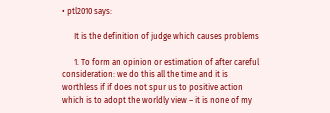• ptl2010 says:

      It is the definition of judge which causes problems

      1. To form an opinion or estimation of after careful consideration: we do this all the time and it is worthless if if does not spur us to positive action which is to adopt the worldly view – it is none of my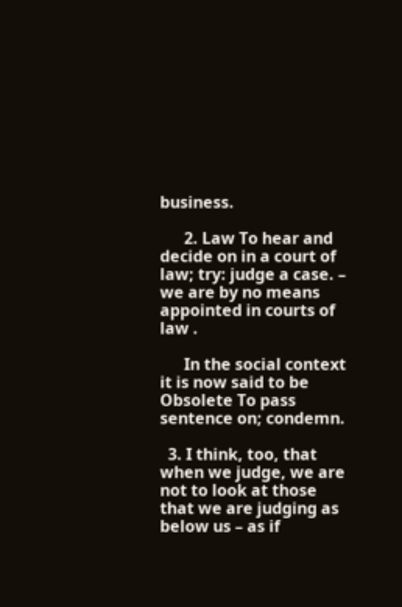business.

      2. Law To hear and decide on in a court of law; try: judge a case. – we are by no means appointed in courts of law .

      In the social context it is now said to be Obsolete To pass sentence on; condemn.

  3. I think, too, that when we judge, we are not to look at those that we are judging as below us – as if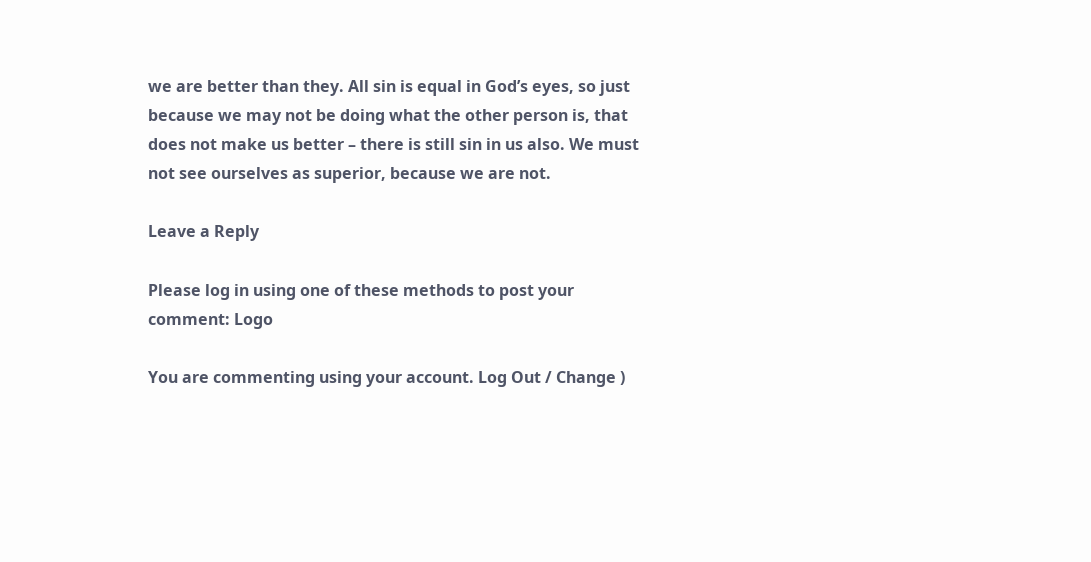we are better than they. All sin is equal in God’s eyes, so just because we may not be doing what the other person is, that does not make us better – there is still sin in us also. We must not see ourselves as superior, because we are not.

Leave a Reply

Please log in using one of these methods to post your comment: Logo

You are commenting using your account. Log Out / Change )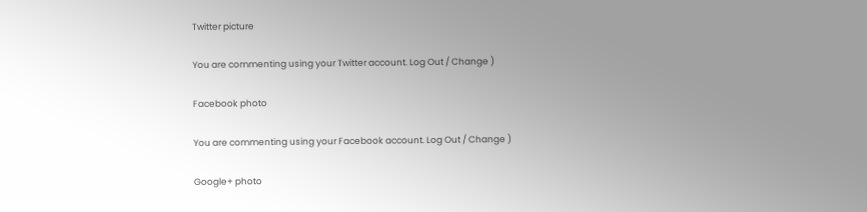Twitter picture

You are commenting using your Twitter account. Log Out / Change )

Facebook photo

You are commenting using your Facebook account. Log Out / Change )

Google+ photo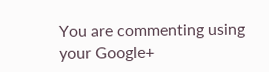You are commenting using your Google+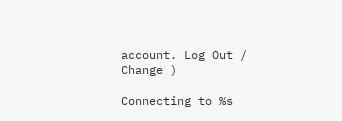account. Log Out / Change )

Connecting to %s